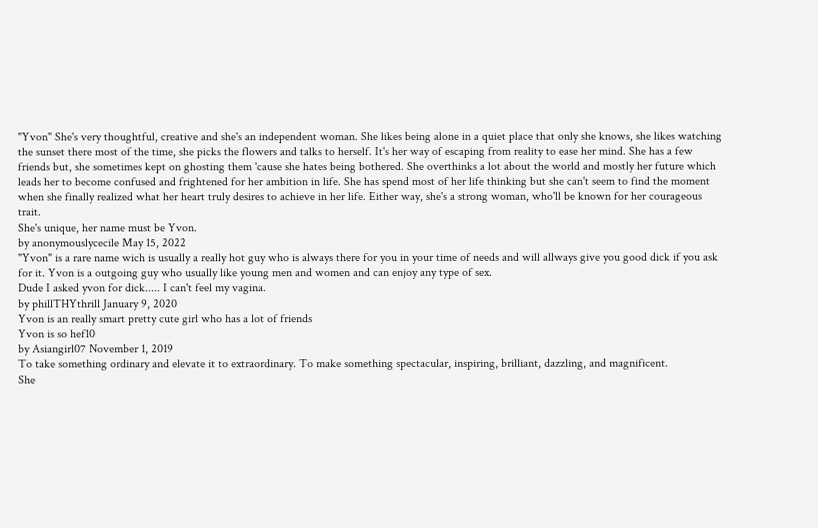"Yvon" She's very thoughtful, creative and she's an independent woman. She likes being alone in a quiet place that only she knows, she likes watching the sunset there most of the time, she picks the flowers and talks to herself. It's her way of escaping from reality to ease her mind. She has a few friends but, she sometimes kept on ghosting them 'cause she hates being bothered. She overthinks a lot about the world and mostly her future which leads her to become confused and frightened for her ambition in life. She has spend most of her life thinking but she can't seem to find the moment when she finally realized what her heart truly desires to achieve in her life. Either way, she's a strong woman, who'll be known for her courageous trait.
She's unique, her name must be Yvon.
by anonymouslycecile May 15, 2022
"Yvon" is a rare name wich is usually a really hot guy who is always there for you in your time of needs and will allways give you good dick if you ask for it. Yvon is a outgoing guy who usually like young men and women and can enjoy any type of sex.
Dude I asked yvon for dick..... I can't feel my vagina.
by phillTHYthrill January 9, 2020
Yvon is an really smart pretty cute girl who has a lot of friends
Yvon is so hef10
by Asiangirl07 November 1, 2019
To take something ordinary and elevate it to extraordinary. To make something spectacular, inspiring, brilliant, dazzling, and magnificent.
She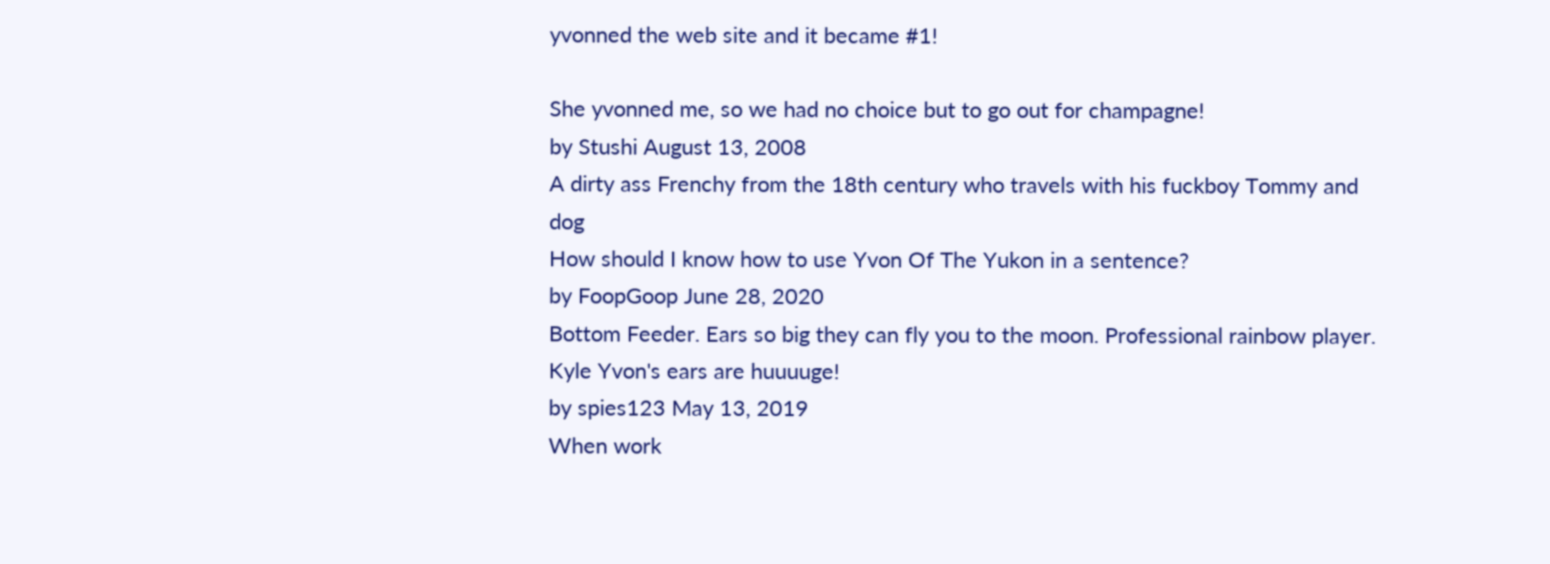yvonned the web site and it became #1!

She yvonned me, so we had no choice but to go out for champagne!
by Stushi August 13, 2008
A dirty ass Frenchy from the 18th century who travels with his fuckboy Tommy and dog
How should I know how to use Yvon Of The Yukon in a sentence?
by FoopGoop June 28, 2020
Bottom Feeder. Ears so big they can fly you to the moon. Professional rainbow player.
Kyle Yvon's ears are huuuuge!
by spies123 May 13, 2019
When work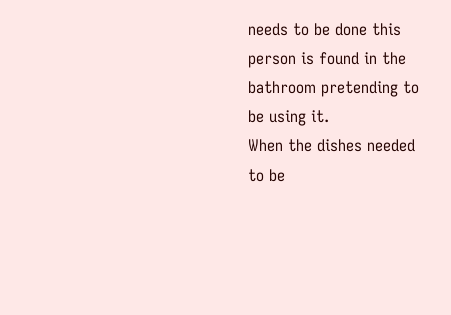needs to be done this person is found in the bathroom pretending to be using it.
When the dishes needed to be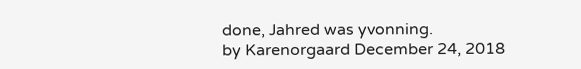done, Jahred was yvonning.
by Karenorgaard December 24, 2018